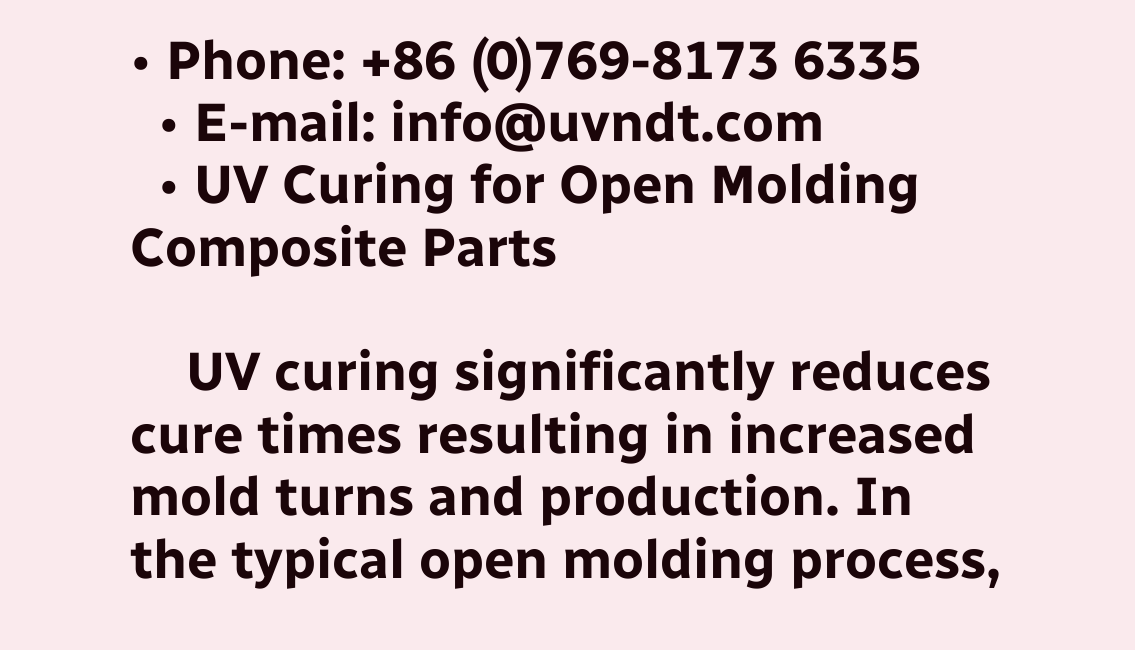• Phone: +86 (0)769-8173 6335
  • E-mail: info@uvndt.com
  • UV Curing for Open Molding Composite Parts

    UV curing significantly reduces cure times resulting in increased mold turns and production. In the typical open molding process,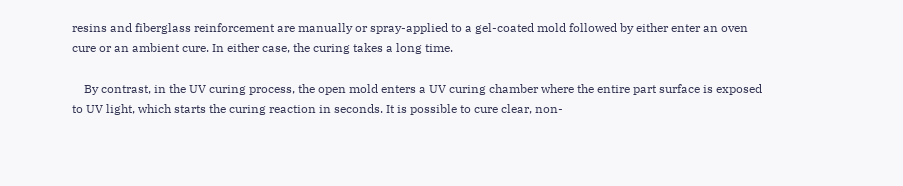resins and fiberglass reinforcement are manually or spray-applied to a gel-coated mold followed by either enter an oven cure or an ambient cure. In either case, the curing takes a long time.

    By contrast, in the UV curing process, the open mold enters a UV curing chamber where the entire part surface is exposed to UV light, which starts the curing reaction in seconds. It is possible to cure clear, non-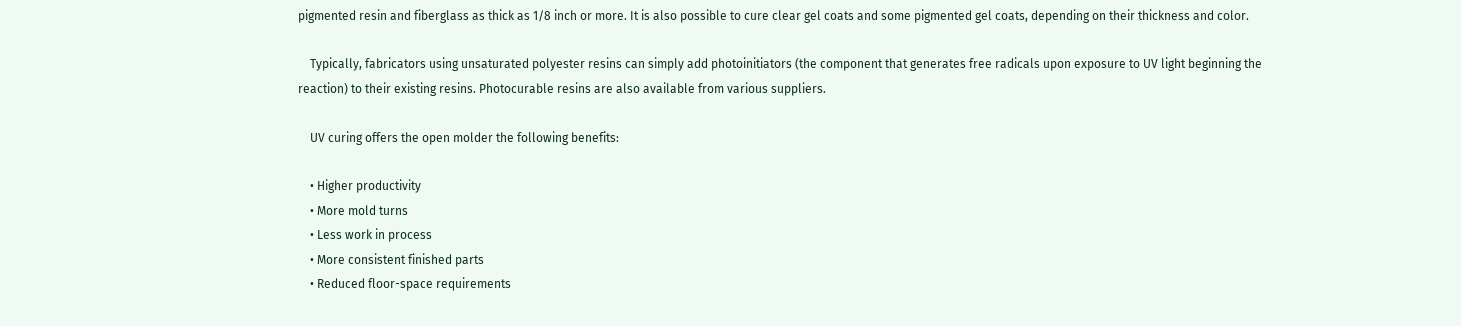pigmented resin and fiberglass as thick as 1/8 inch or more. It is also possible to cure clear gel coats and some pigmented gel coats, depending on their thickness and color.

    Typically, fabricators using unsaturated polyester resins can simply add photoinitiators (the component that generates free radicals upon exposure to UV light beginning the reaction) to their existing resins. Photocurable resins are also available from various suppliers.

    UV curing offers the open molder the following benefits:

    • Higher productivity
    • More mold turns
    • Less work in process
    • More consistent finished parts
    • Reduced floor-space requirements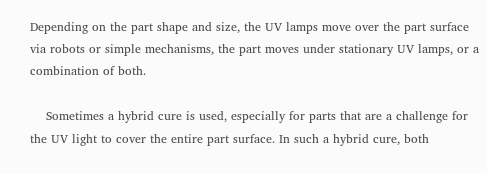Depending on the part shape and size, the UV lamps move over the part surface via robots or simple mechanisms, the part moves under stationary UV lamps, or a combination of both.

    Sometimes a hybrid cure is used, especially for parts that are a challenge for the UV light to cover the entire part surface. In such a hybrid cure, both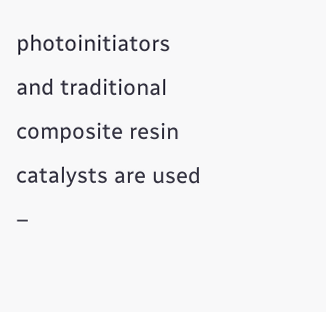photoinitiators and traditional composite resin catalysts are used –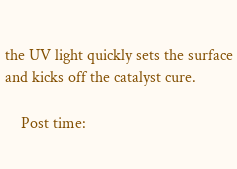the UV light quickly sets the surface and kicks off the catalyst cure.

    Post time: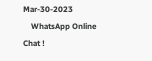Mar-30-2023
    WhatsApp Online Chat !